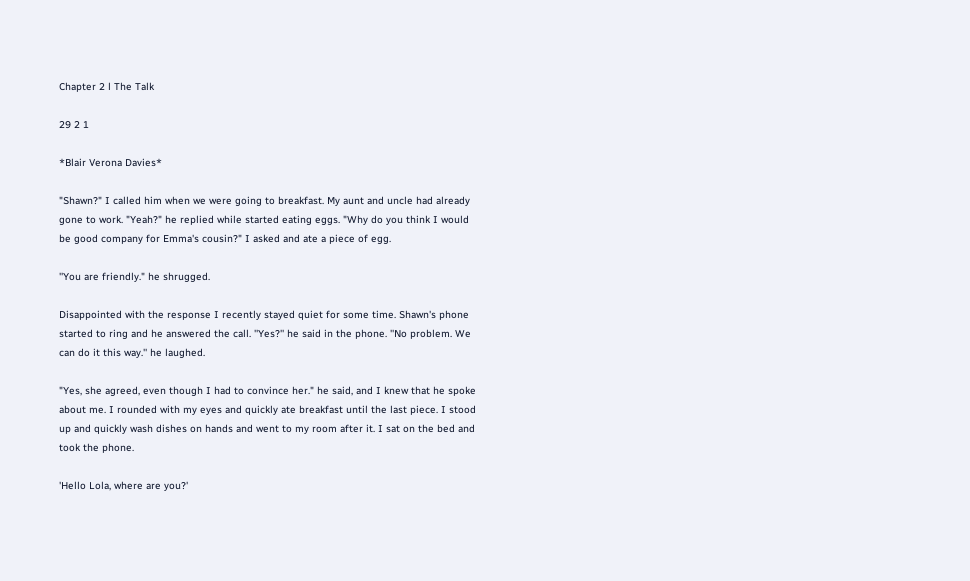Chapter 2 l The Talk

29 2 1

*Blair Verona Davies*

"Shawn?" I called him when we were going to breakfast. My aunt and uncle had already gone to work. "Yeah?" he replied while started eating eggs. "Why do you think I would be good company for Emma's cousin?" I asked and ate a piece of egg.

''You are friendly." he shrugged.

Disappointed with the response I recently stayed quiet for some time. Shawn's phone started to ring and he answered the call. ''Yes?'' he said in the phone. ''No problem. We can do it this way.'' he laughed.

"Yes, she agreed, even though I had to convince her." he said, and I knew that he spoke about me. I rounded with my eyes and quickly ate breakfast until the last piece. I stood up and quickly wash dishes on hands and went to my room after it. I sat on the bed and took the phone.

'Hello Lola, where are you?'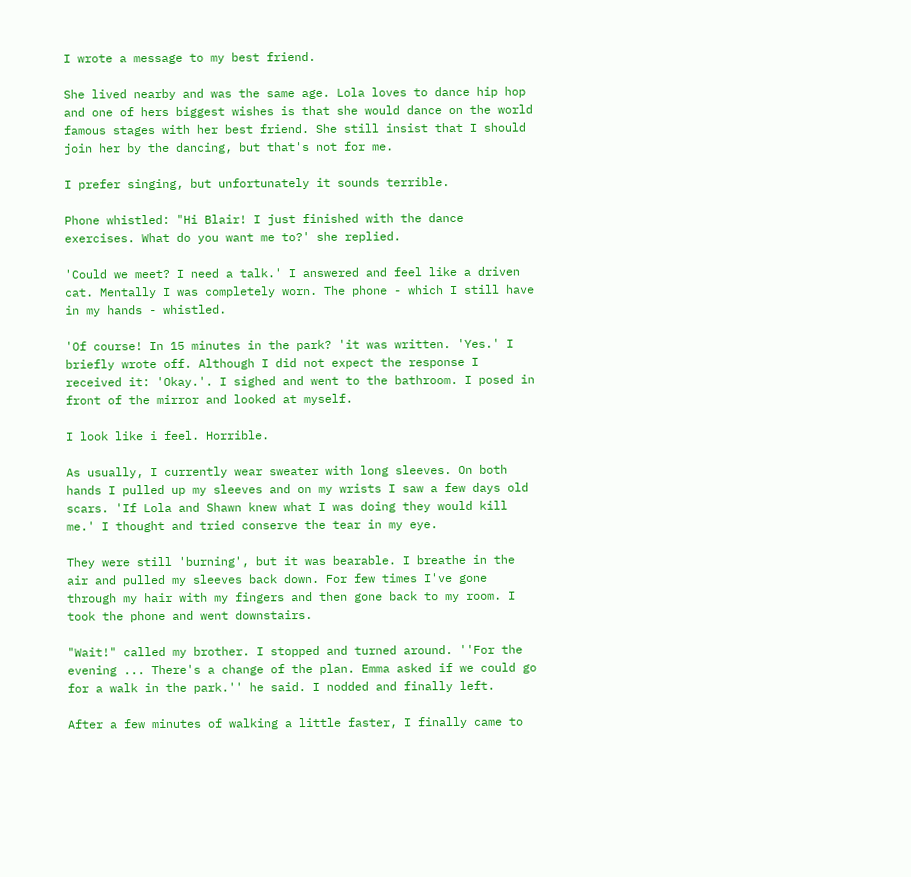I wrote a message to my best friend.

She lived nearby and was the same age. Lola loves to dance hip hop and one of hers biggest wishes is that she would dance on the world famous stages with her best friend. She still insist that I should join her by the dancing, but that's not for me.

I prefer singing, but unfortunately it sounds terrible.

Phone whistled: "Hi Blair! I just finished with the dance exercises. What do you want me to?' she replied.

'Could we meet? I need a talk.' I answered and feel like a driven cat. Mentally I was completely worn. The phone - which I still have in my hands - whistled.

'Of course! In 15 minutes in the park? 'it was written. 'Yes.' I briefly wrote off. Although I did not expect the response I received it: 'Okay.'. I sighed and went to the bathroom. I posed in front of the mirror and looked at myself.

I look like i feel. Horrible.

As usually, I currently wear sweater with long sleeves. On both hands I pulled up my sleeves and on my wrists I saw a few days old scars. 'If Lola and Shawn knew what I was doing they would kill me.' I thought and tried conserve the tear in my eye.

They were still 'burning', but it was bearable. I breathe in the air and pulled my sleeves back down. For few times I've gone through my hair with my fingers and then gone back to my room. I took the phone and went downstairs.

"Wait!" called my brother. I stopped and turned around. ''For the evening ... There's a change of the plan. Emma asked if we could go for a walk in the park.'' he said. I nodded and finally left.

After a few minutes of walking a little faster, I finally came to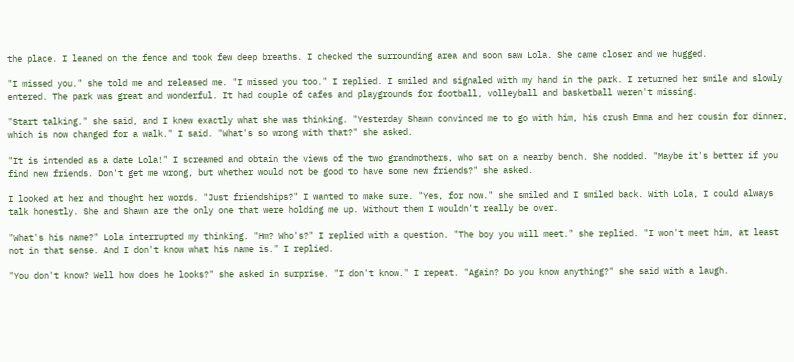the place. I leaned on the fence and took few deep breaths. I checked the surrounding area and soon saw Lola. She came closer and we hugged.

"I missed you." she told me and released me. "I missed you too." I replied. I smiled and signaled with my hand in the park. I returned her smile and slowly entered. The park was great and wonderful. It had couple of cafes and playgrounds for football, volleyball and basketball weren't missing.

"Start talking." she said, and I knew exactly what she was thinking. "Yesterday Shawn convinced me to go with him, his crush Emma and her cousin for dinner, which is now changed for a walk." I said. "What's so wrong with that?" she asked.

"It is intended as a date Lola!" I screamed and obtain the views of the two grandmothers, who sat on a nearby bench. She nodded. "Maybe it's better if you find new friends. Don't get me wrong, but whether would not be good to have some new friends?" she asked.

I looked at her and thought her words. "Just friendships?" I wanted to make sure. "Yes, for now." she smiled and I smiled back. With Lola, I could always talk honestly. She and Shawn are the only one that were holding me up. Without them I wouldn't really be over.

"What's his name?" Lola interrupted my thinking. "Hm? Who's?" I replied with a question. "The boy you will meet." she replied. "I won't meet him, at least not in that sense. And I don't know what his name is." I replied.

"You don't know? Well how does he looks?" she asked in surprise. "I don't know." I repeat. "Again? Do you know anything?" she said with a laugh.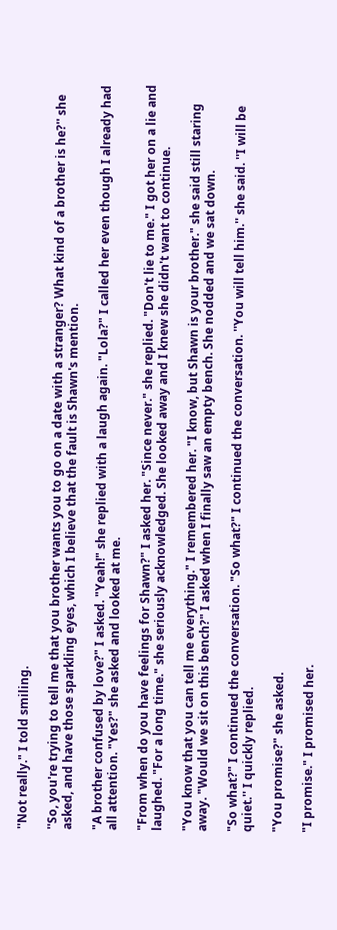''Not really." I told smiling.

''So, you're trying to tell me that you brother wants you to go on a date with a stranger? What kind of a brother is he?'' she asked, and have those sparkling eyes, which I believe that the fault is Shawn's mention.

"A brother confused by love?" I asked. "Yeah!" she replied with a laugh again. "Lola?" I called her even though I already had all attention. "Yes?" she asked and looked at me.

"From when do you have feelings for Shawn?" I asked her. "Since never." she replied. "Don't lie to me." I got her on a lie and laughed. "For a long time." she seriously acknowledged. She looked away and I knew she didn't want to continue.

"You know that you can tell me everything." I remembered her. "I know, but Shawn is your brother." she said still staring away. "Would we sit on this bench?" I asked when I finally saw an empty bench. She nodded and we sat down.

"So what?" I continued the conversation. "So what?" I continued the conversation. ''You will tell him.'' she said. ''I will be quiet.'' I quickly replied.

"You promise?" she asked.

"I promise." I promised her.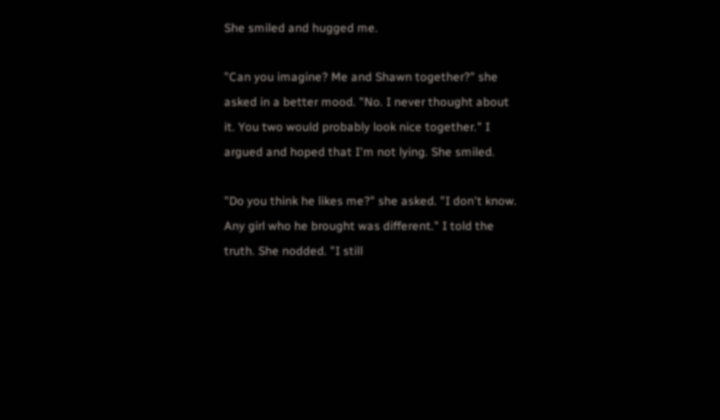She smiled and hugged me.

"Can you imagine? Me and Shawn together?" she asked in a better mood. "No. I never thought about it. You two would probably look nice together." I argued and hoped that I'm not lying. She smiled.

"Do you think he likes me?" she asked. "I don't know. Any girl who he brought was different." I told the truth. She nodded. "I still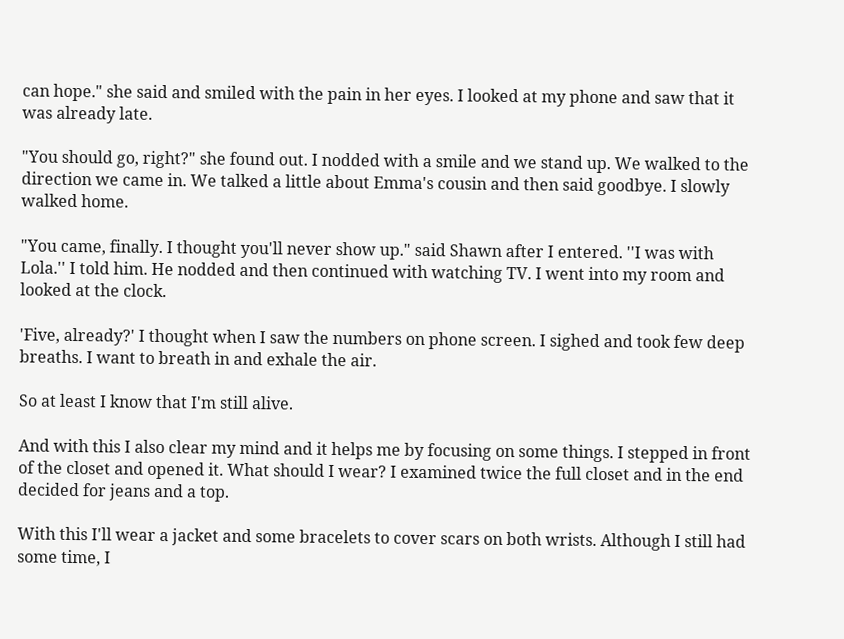can hope." she said and smiled with the pain in her eyes. I looked at my phone and saw that it was already late.

"You should go, right?" she found out. I nodded with a smile and we stand up. We walked to the direction we came in. We talked a little about Emma's cousin and then said goodbye. I slowly walked home.

"You came, finally. I thought you'll never show up." said Shawn after I entered. ''I was with Lola.'' I told him. He nodded and then continued with watching TV. I went into my room and looked at the clock.

'Five, already?' I thought when I saw the numbers on phone screen. I sighed and took few deep breaths. I want to breath in and exhale the air.

So at least I know that I'm still alive.

And with this I also clear my mind and it helps me by focusing on some things. I stepped in front of the closet and opened it. What should I wear? I examined twice the full closet and in the end decided for jeans and a top.

With this I'll wear a jacket and some bracelets to cover scars on both wrists. Although I still had some time, I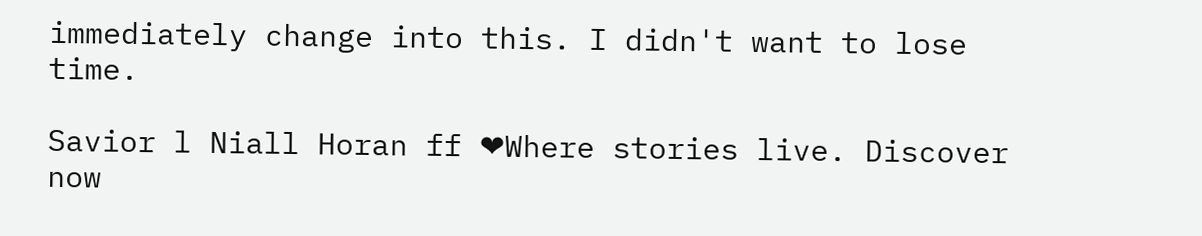immediately change into this. I didn't want to lose time.

Savior l Niall Horan ff ❤Where stories live. Discover now